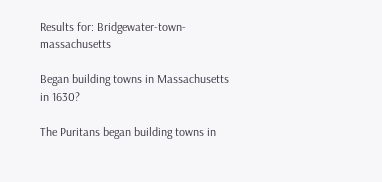Results for: Bridgewater-town-massachusetts

Began building towns in Massachusetts in 1630?

The Puritans began building towns in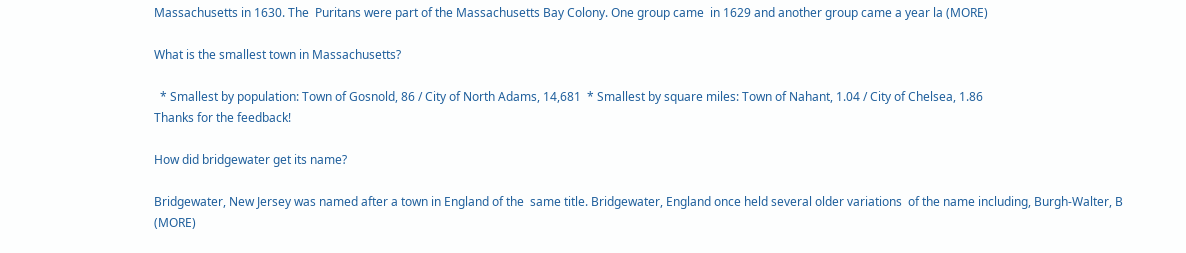Massachusetts in 1630. The  Puritans were part of the Massachusetts Bay Colony. One group came  in 1629 and another group came a year la (MORE)

What is the smallest town in Massachusetts?

  * Smallest by population: Town of Gosnold, 86 / City of North Adams, 14,681  * Smallest by square miles: Town of Nahant, 1.04 / City of Chelsea, 1.86
Thanks for the feedback!

How did bridgewater get its name?

Bridgewater, New Jersey was named after a town in England of the  same title. Bridgewater, England once held several older variations  of the name including, Burgh-Walter, B (MORE)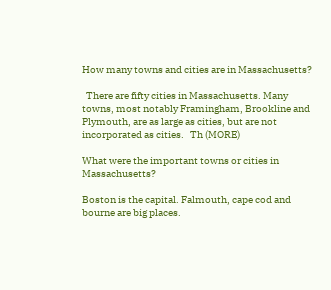How many towns and cities are in Massachusetts?

  There are fifty cities in Massachusetts. Many towns, most notably Framingham, Brookline and Plymouth, are as large as cities, but are not incorporated as cities.   Th (MORE)

What were the important towns or cities in Massachusetts?

Boston is the capital. Falmouth, cape cod and bourne are big places.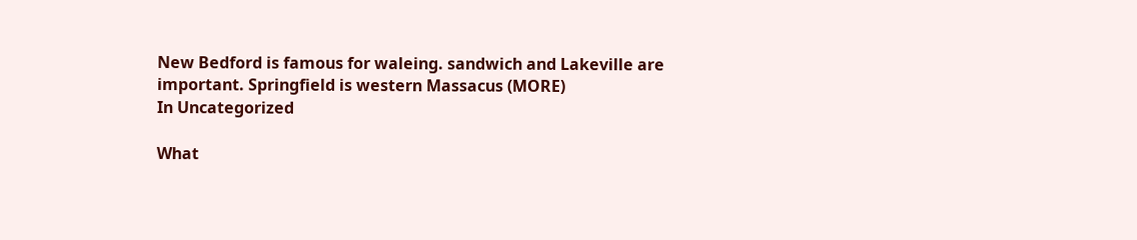New Bedford is famous for waleing. sandwich and Lakeville are important. Springfield is western Massacus (MORE)
In Uncategorized

What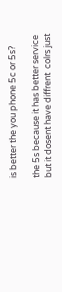is better the you phone 5c or 5s?

the 5s because it has better service but it dosent have diffrent  colrs just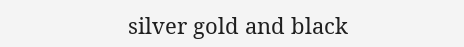silver gold and black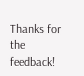Thanks for the feedback!